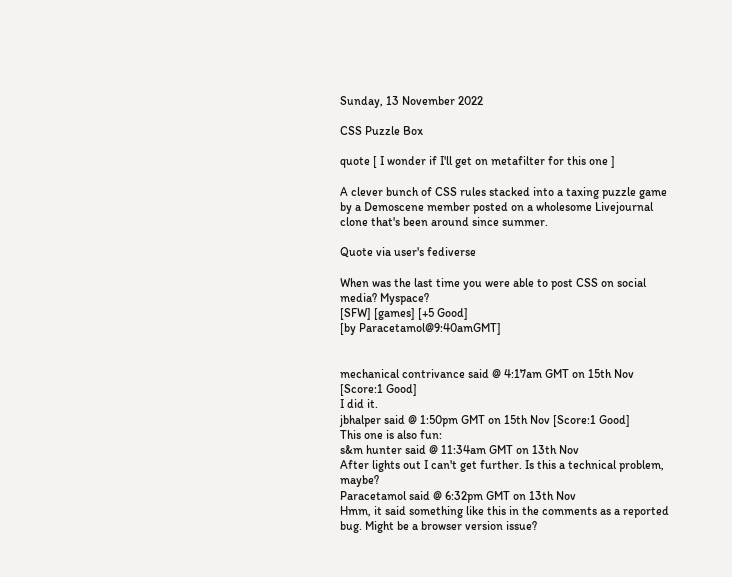Sunday, 13 November 2022

CSS Puzzle Box

quote [ I wonder if I'll get on metafilter for this one ]

A clever bunch of CSS rules stacked into a taxing puzzle game by a Demoscene member posted on a wholesome Livejournal clone that's been around since summer.

Quote via user's fediverse

When was the last time you were able to post CSS on social media? Myspace?
[SFW] [games] [+5 Good]
[by Paracetamol@9:40amGMT]


mechanical contrivance said @ 4:17am GMT on 15th Nov [Score:1 Good]
I did it.
jbhalper said @ 1:50pm GMT on 15th Nov [Score:1 Good]
This one is also fun:
s&m hunter said @ 11:34am GMT on 13th Nov
After lights out I can't get further. Is this a technical problem, maybe?
Paracetamol said @ 6:32pm GMT on 13th Nov
Hmm, it said something like this in the comments as a reported bug. Might be a browser version issue?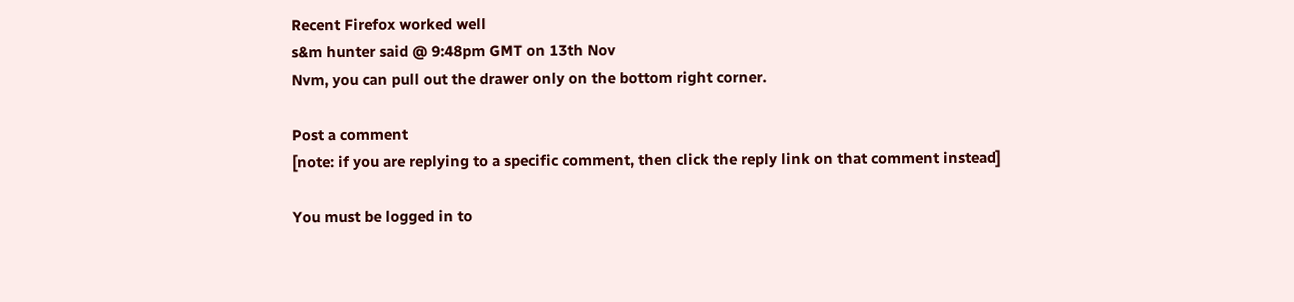Recent Firefox worked well
s&m hunter said @ 9:48pm GMT on 13th Nov
Nvm, you can pull out the drawer only on the bottom right corner.

Post a comment
[note: if you are replying to a specific comment, then click the reply link on that comment instead]

You must be logged in to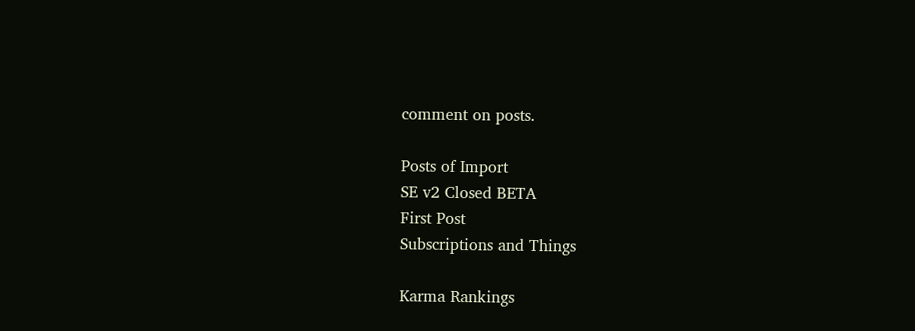comment on posts.

Posts of Import
SE v2 Closed BETA
First Post
Subscriptions and Things

Karma Rankings